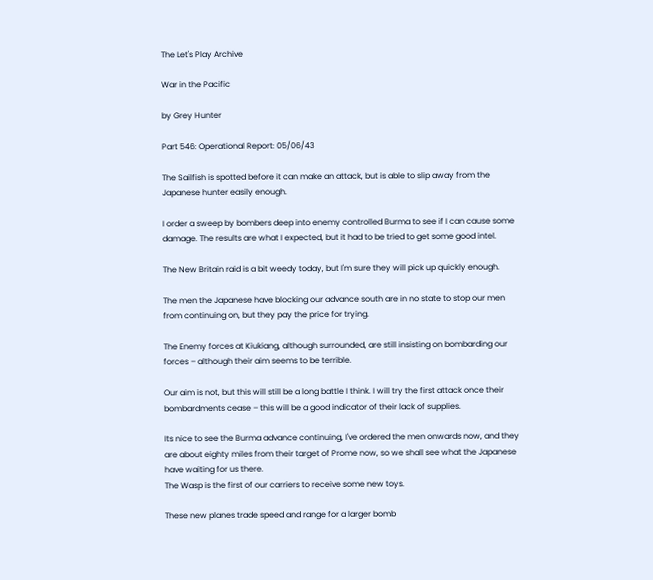The Let's Play Archive

War in the Pacific

by Grey Hunter

Part 546: Operational Report: 05/06/43

The Sailfish is spotted before it can make an attack, but is able to slip away from the Japanese hunter easily enough.

I order a sweep by bombers deep into enemy controlled Burma to see if I can cause some damage. The results are what I expected, but it had to be tried to get some good intel.

The New Britain raid is a bit weedy today, but I'm sure they will pick up quickly enough.

The men the Japanese have blocking our advance south are in no state to stop our men from continuing on, but they pay the price for trying.

The Enemy forces at Kiukiang, although surrounded, are still insisting on bombarding our forces – although their aim seems to be terrible.

Our aim is not, but this will still be a long battle I think. I will try the first attack once their bombardments cease – this will be a good indicator of their lack of supplies.

Its nice to see the Burma advance continuing, I've ordered the men onwards now, and they are about eighty miles from their target of Prome now, so we shall see what the Japanese have waiting for us there.
The Wasp is the first of our carriers to receive some new toys.

These new planes trade speed and range for a larger bomb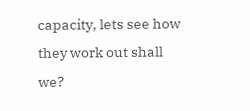capacity, lets see how they work out shall we?